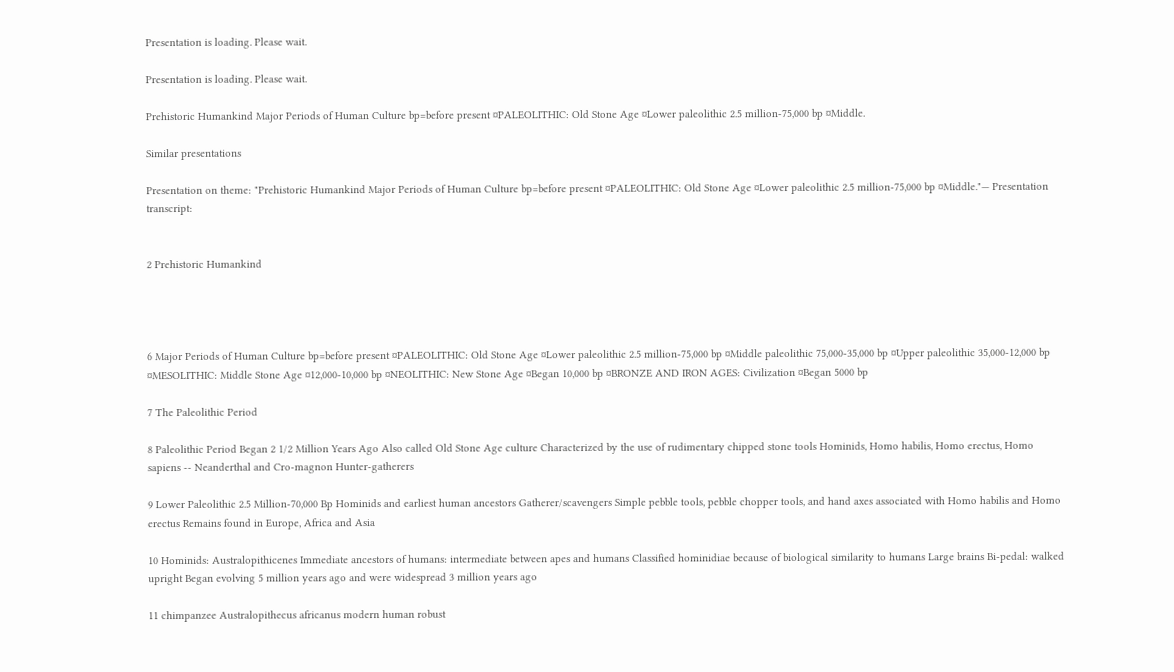Presentation is loading. Please wait.

Presentation is loading. Please wait.

Prehistoric Humankind Major Periods of Human Culture bp=before present ¤PALEOLITHIC: Old Stone Age ¤Lower paleolithic 2.5 million-75,000 bp ¤Middle.

Similar presentations

Presentation on theme: "Prehistoric Humankind Major Periods of Human Culture bp=before present ¤PALEOLITHIC: Old Stone Age ¤Lower paleolithic 2.5 million-75,000 bp ¤Middle."— Presentation transcript:


2 Prehistoric Humankind




6 Major Periods of Human Culture bp=before present ¤PALEOLITHIC: Old Stone Age ¤Lower paleolithic 2.5 million-75,000 bp ¤Middle paleolithic 75,000-35,000 bp ¤Upper paleolithic 35,000-12,000 bp ¤MESOLITHIC: Middle Stone Age ¤12,000-10,000 bp ¤NEOLITHIC: New Stone Age ¤Began 10,000 bp ¤BRONZE AND IRON AGES: Civilization ¤Began 5000 bp

7 The Paleolithic Period

8 Paleolithic Period Began 2 1/2 Million Years Ago Also called Old Stone Age culture Characterized by the use of rudimentary chipped stone tools Hominids, Homo habilis, Homo erectus, Homo sapiens -- Neanderthal and Cro-magnon Hunter-gatherers

9 Lower Paleolithic 2.5 Million-70,000 Bp Hominids and earliest human ancestors Gatherer/scavengers Simple pebble tools, pebble chopper tools, and hand axes associated with Homo habilis and Homo erectus Remains found in Europe, Africa and Asia

10 Hominids: Australopithicenes Immediate ancestors of humans: intermediate between apes and humans Classified hominidiae because of biological similarity to humans Large brains Bi-pedal: walked upright Began evolving 5 million years ago and were widespread 3 million years ago

11 chimpanzee Australopithecus africanus modern human robust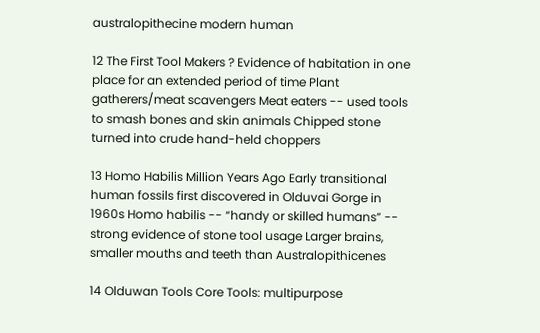australopithecine modern human

12 The First Tool Makers ? Evidence of habitation in one place for an extended period of time Plant gatherers/meat scavengers Meat eaters -- used tools to smash bones and skin animals Chipped stone turned into crude hand-held choppers

13 Homo Habilis Million Years Ago Early transitional human fossils first discovered in Olduvai Gorge in 1960s Homo habilis -- “handy or skilled humans” -- strong evidence of stone tool usage Larger brains, smaller mouths and teeth than Australopithicenes

14 Olduwan Tools Core Tools: multipurpose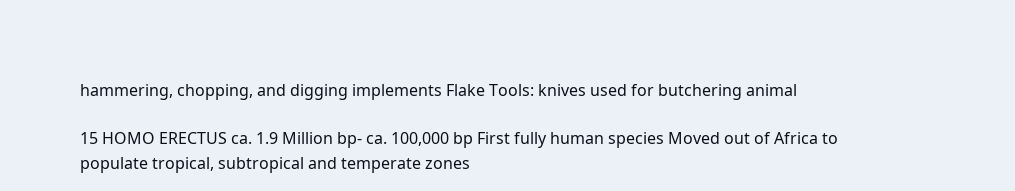hammering, chopping, and digging implements Flake Tools: knives used for butchering animal

15 HOMO ERECTUS ca. 1.9 Million bp- ca. 100,000 bp First fully human species Moved out of Africa to populate tropical, subtropical and temperate zones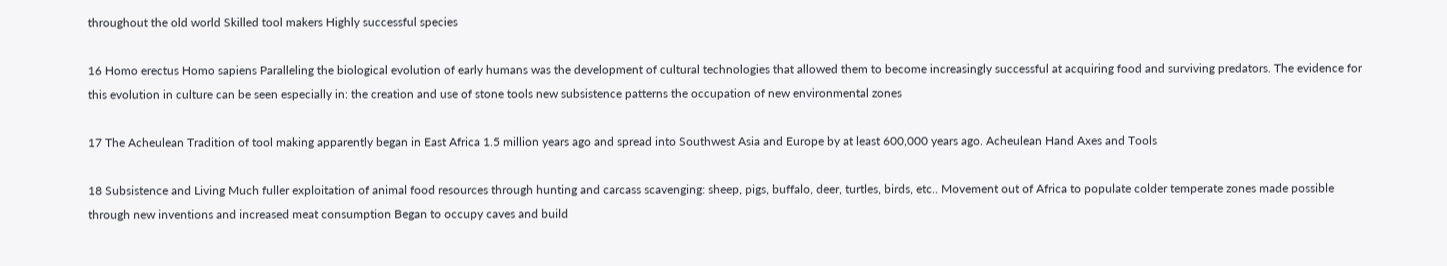throughout the old world Skilled tool makers Highly successful species

16 Homo erectus Homo sapiens Paralleling the biological evolution of early humans was the development of cultural technologies that allowed them to become increasingly successful at acquiring food and surviving predators. The evidence for this evolution in culture can be seen especially in: the creation and use of stone tools new subsistence patterns the occupation of new environmental zones

17 The Acheulean Tradition of tool making apparently began in East Africa 1.5 million years ago and spread into Southwest Asia and Europe by at least 600,000 years ago. Acheulean Hand Axes and Tools

18 Subsistence and Living Much fuller exploitation of animal food resources through hunting and carcass scavenging: sheep, pigs, buffalo, deer, turtles, birds, etc.. Movement out of Africa to populate colder temperate zones made possible through new inventions and increased meat consumption Began to occupy caves and build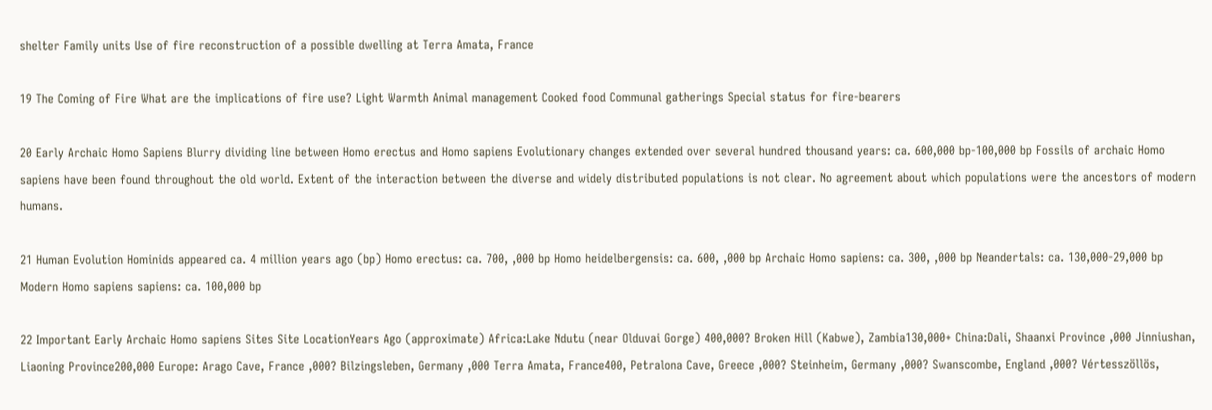shelter Family units Use of fire reconstruction of a possible dwelling at Terra Amata, France

19 The Coming of Fire What are the implications of fire use? Light Warmth Animal management Cooked food Communal gatherings Special status for fire-bearers

20 Early Archaic Homo Sapiens Blurry dividing line between Homo erectus and Homo sapiens Evolutionary changes extended over several hundred thousand years: ca. 600,000 bp-100,000 bp Fossils of archaic Homo sapiens have been found throughout the old world. Extent of the interaction between the diverse and widely distributed populations is not clear. No agreement about which populations were the ancestors of modern humans.

21 Human Evolution Hominids appeared ca. 4 million years ago (bp) Homo erectus: ca. 700, ,000 bp Homo heidelbergensis: ca. 600, ,000 bp Archaic Homo sapiens: ca. 300, ,000 bp Neandertals: ca. 130,000-29,000 bp Modern Homo sapiens sapiens: ca. 100,000 bp

22 Important Early Archaic Homo sapiens Sites Site LocationYears Ago (approximate) Africa:Lake Ndutu (near Olduvai Gorge) 400,000? Broken Hill (Kabwe), Zambia130,000+ China:Dali, Shaanxi Province ,000 Jinniushan, Liaoning Province200,000 Europe: Arago Cave, France ,000? Bilzingsleben, Germany ,000 Terra Amata, France400, Petralona Cave, Greece ,000? Steinheim, Germany ,000? Swanscombe, England ,000? Vértesszöllös,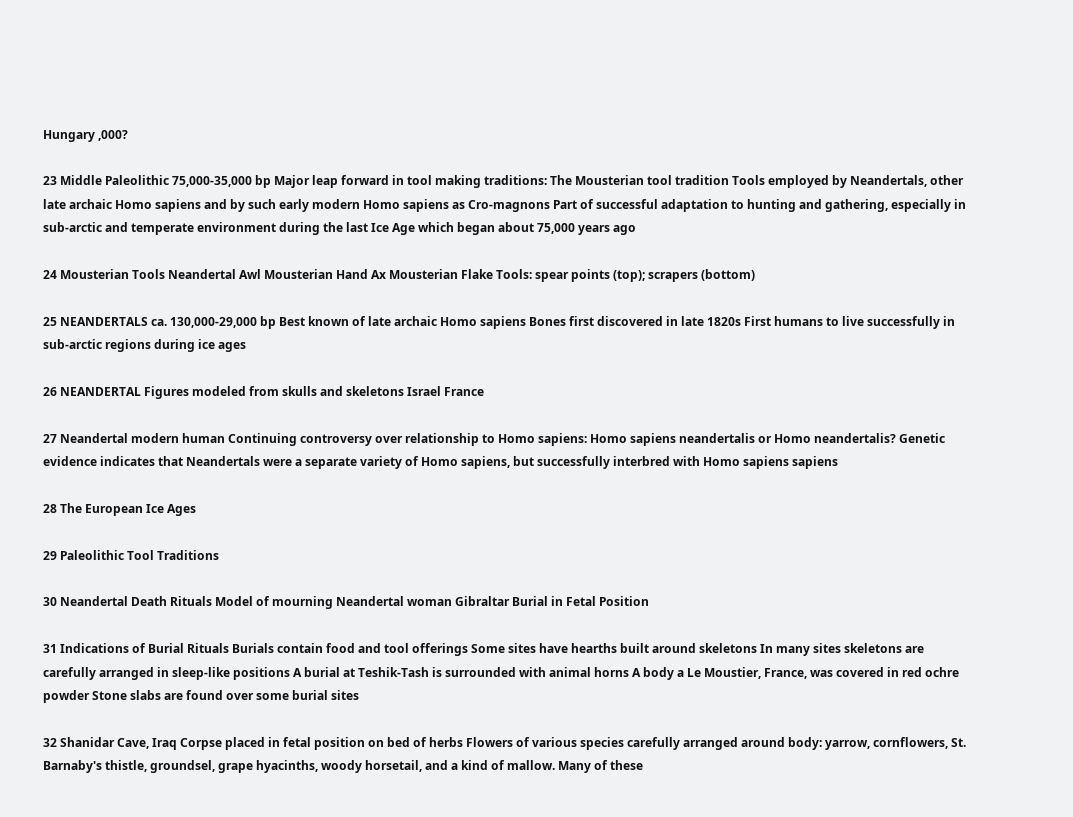Hungary ,000?

23 Middle Paleolithic 75,000-35,000 bp Major leap forward in tool making traditions: The Mousterian tool tradition Tools employed by Neandertals, other late archaic Homo sapiens and by such early modern Homo sapiens as Cro-magnons Part of successful adaptation to hunting and gathering, especially in sub-arctic and temperate environment during the last Ice Age which began about 75,000 years ago

24 Mousterian Tools Neandertal Awl Mousterian Hand Ax Mousterian Flake Tools: spear points (top); scrapers (bottom)

25 NEANDERTALS ca. 130,000-29,000 bp Best known of late archaic Homo sapiens Bones first discovered in late 1820s First humans to live successfully in sub-arctic regions during ice ages

26 NEANDERTAL Figures modeled from skulls and skeletons Israel France

27 Neandertal modern human Continuing controversy over relationship to Homo sapiens: Homo sapiens neandertalis or Homo neandertalis? Genetic evidence indicates that Neandertals were a separate variety of Homo sapiens, but successfully interbred with Homo sapiens sapiens

28 The European Ice Ages

29 Paleolithic Tool Traditions

30 Neandertal Death Rituals Model of mourning Neandertal woman Gibraltar Burial in Fetal Position

31 Indications of Burial Rituals Burials contain food and tool offerings Some sites have hearths built around skeletons In many sites skeletons are carefully arranged in sleep-like positions A burial at Teshik-Tash is surrounded with animal horns A body a Le Moustier, France, was covered in red ochre powder Stone slabs are found over some burial sites

32 Shanidar Cave, Iraq Corpse placed in fetal position on bed of herbs Flowers of various species carefully arranged around body: yarrow, cornflowers, St. Barnaby's thistle, groundsel, grape hyacinths, woody horsetail, and a kind of mallow. Many of these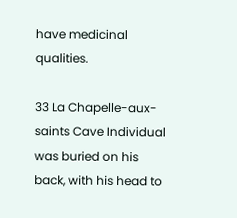have medicinal qualities.

33 La Chapelle-aux-saints Cave Individual was buried on his back, with his head to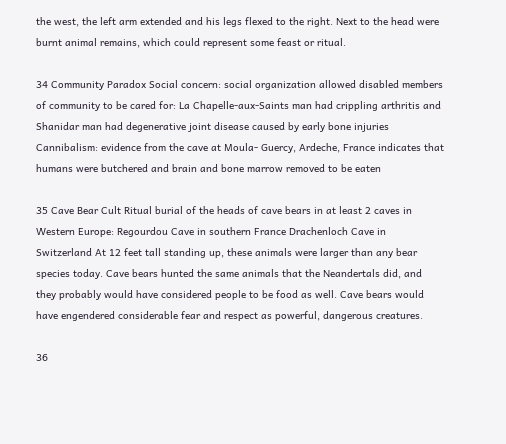the west, the left arm extended and his legs flexed to the right. Next to the head were burnt animal remains, which could represent some feast or ritual.

34 Community Paradox Social concern: social organization allowed disabled members of community to be cared for: La Chapelle-aux-Saints man had crippling arthritis and Shanidar man had degenerative joint disease caused by early bone injuries Cannibalism: evidence from the cave at Moula- Guercy, Ardeche, France indicates that humans were butchered and brain and bone marrow removed to be eaten

35 Cave Bear Cult Ritual burial of the heads of cave bears in at least 2 caves in Western Europe: Regourdou Cave in southern France Drachenloch Cave in Switzerland At 12 feet tall standing up, these animals were larger than any bear species today. Cave bears hunted the same animals that the Neandertals did, and they probably would have considered people to be food as well. Cave bears would have engendered considerable fear and respect as powerful, dangerous creatures.

36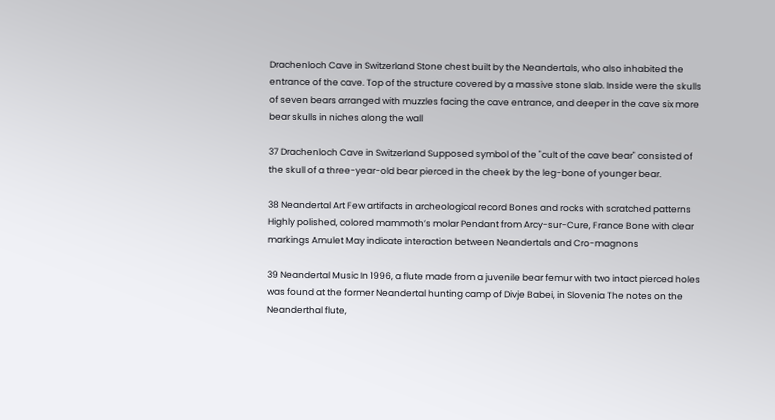Drachenloch Cave in Switzerland Stone chest built by the Neandertals, who also inhabited the entrance of the cave. Top of the structure covered by a massive stone slab. Inside were the skulls of seven bears arranged with muzzles facing the cave entrance, and deeper in the cave six more bear skulls in niches along the wall

37 Drachenloch Cave in Switzerland Supposed symbol of the "cult of the cave bear" consisted of the skull of a three-year-old bear pierced in the cheek by the leg-bone of younger bear.

38 Neandertal Art Few artifacts in archeological record Bones and rocks with scratched patterns Highly polished, colored mammoth’s molar Pendant from Arcy-sur-Cure, France Bone with clear markings Amulet May indicate interaction between Neandertals and Cro-magnons

39 Neandertal Music In 1996, a flute made from a juvenile bear femur with two intact pierced holes was found at the former Neandertal hunting camp of Divje Babei, in Slovenia The notes on the Neanderthal flute,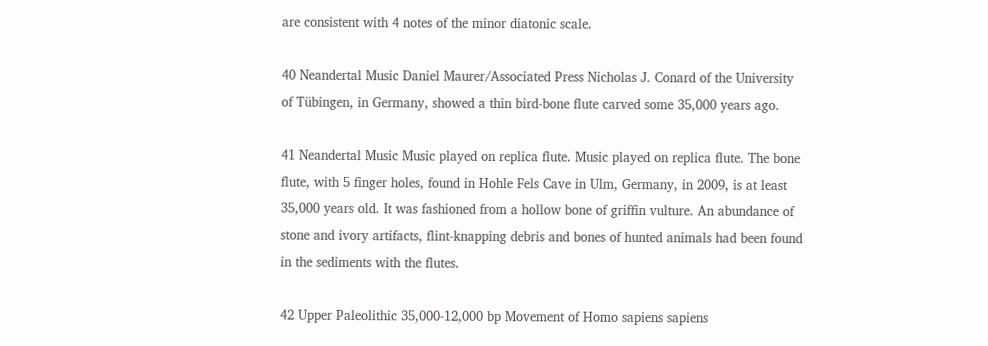are consistent with 4 notes of the minor diatonic scale.

40 Neandertal Music Daniel Maurer/Associated Press Nicholas J. Conard of the University of Tübingen, in Germany, showed a thin bird-bone flute carved some 35,000 years ago.

41 Neandertal Music Music played on replica flute. Music played on replica flute. The bone flute, with 5 finger holes, found in Hohle Fels Cave in Ulm, Germany, in 2009, is at least 35,000 years old. It was fashioned from a hollow bone of griffin vulture. An abundance of stone and ivory artifacts, flint-knapping debris and bones of hunted animals had been found in the sediments with the flutes.

42 Upper Paleolithic 35,000-12,000 bp Movement of Homo sapiens sapiens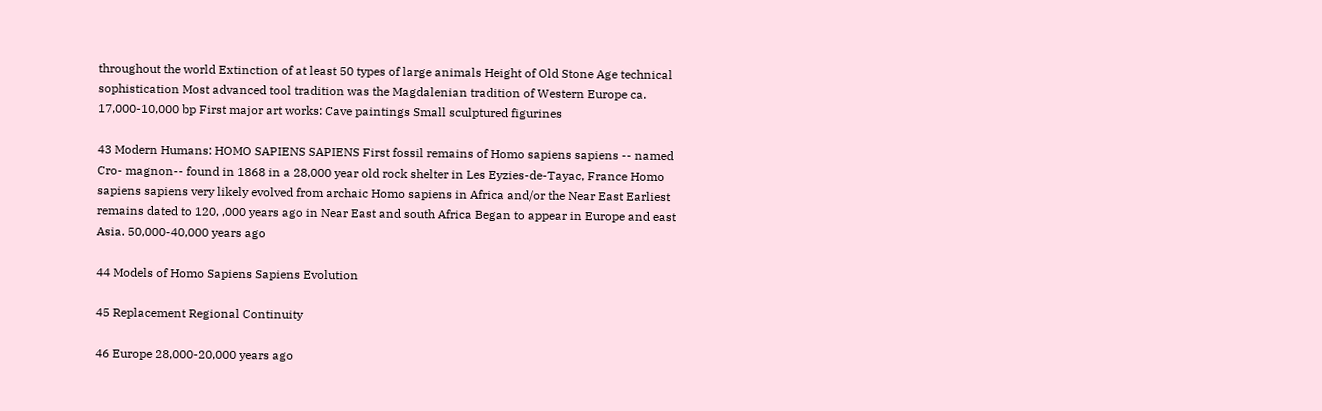throughout the world Extinction of at least 50 types of large animals Height of Old Stone Age technical sophistication Most advanced tool tradition was the Magdalenian tradition of Western Europe ca. 17,000-10,000 bp First major art works: Cave paintings Small sculptured figurines

43 Modern Humans: HOMO SAPIENS SAPIENS First fossil remains of Homo sapiens sapiens -- named Cro- magnon-- found in 1868 in a 28,000 year old rock shelter in Les Eyzies-de-Tayac, France Homo sapiens sapiens very likely evolved from archaic Homo sapiens in Africa and/or the Near East Earliest remains dated to 120, ,000 years ago in Near East and south Africa Began to appear in Europe and east Asia. 50,000-40,000 years ago

44 Models of Homo Sapiens Sapiens Evolution

45 Replacement Regional Continuity

46 Europe 28,000-20,000 years ago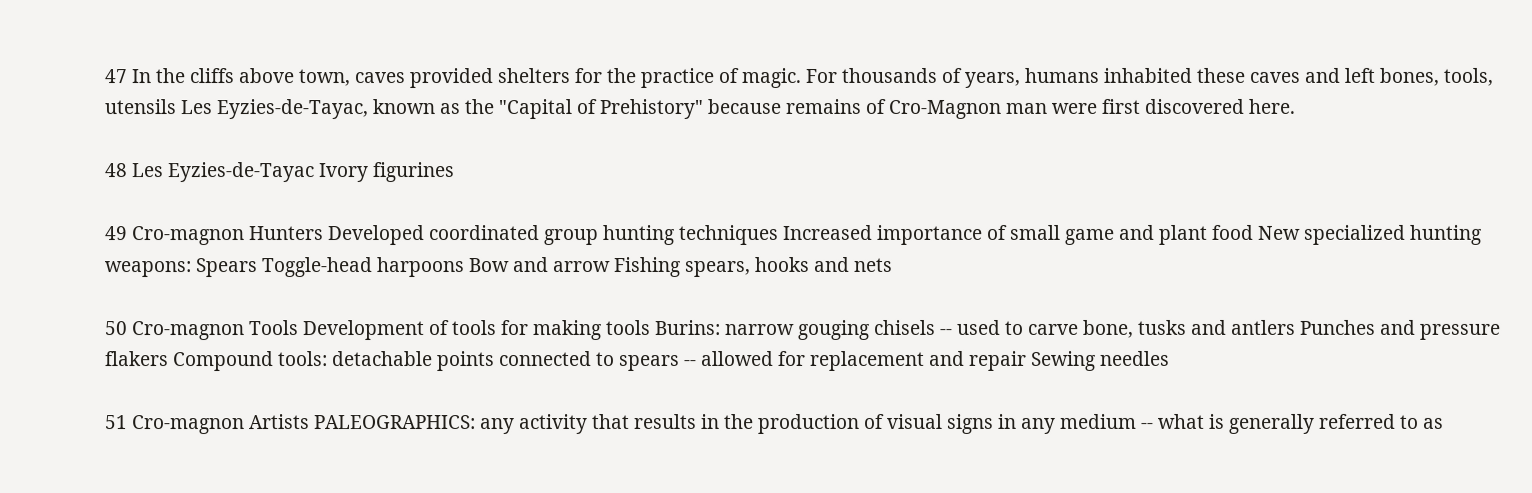47 In the cliffs above town, caves provided shelters for the practice of magic. For thousands of years, humans inhabited these caves and left bones, tools, utensils Les Eyzies-de-Tayac, known as the "Capital of Prehistory" because remains of Cro-Magnon man were first discovered here.

48 Les Eyzies-de-Tayac Ivory figurines

49 Cro-magnon Hunters Developed coordinated group hunting techniques Increased importance of small game and plant food New specialized hunting weapons: Spears Toggle-head harpoons Bow and arrow Fishing spears, hooks and nets

50 Cro-magnon Tools Development of tools for making tools Burins: narrow gouging chisels -- used to carve bone, tusks and antlers Punches and pressure flakers Compound tools: detachable points connected to spears -- allowed for replacement and repair Sewing needles

51 Cro-magnon Artists PALEOGRAPHICS: any activity that results in the production of visual signs in any medium -- what is generally referred to as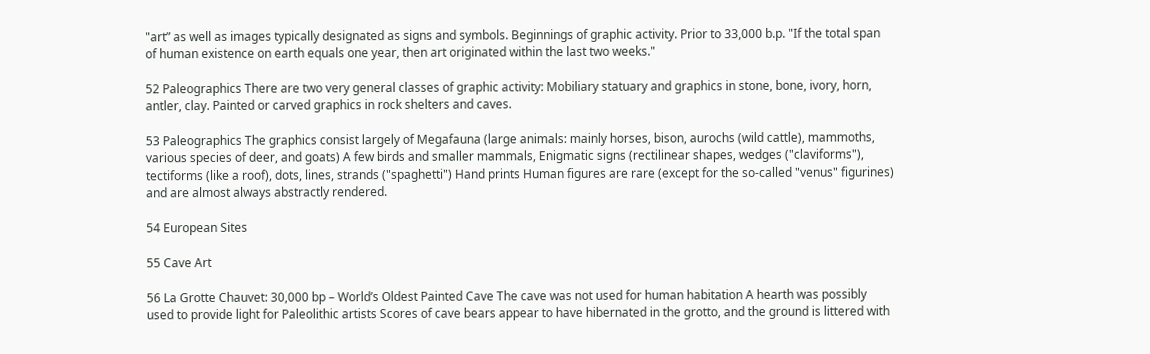"art” as well as images typically designated as signs and symbols. Beginnings of graphic activity. Prior to 33,000 b.p. "If the total span of human existence on earth equals one year, then art originated within the last two weeks."

52 Paleographics There are two very general classes of graphic activity: Mobiliary statuary and graphics in stone, bone, ivory, horn, antler, clay. Painted or carved graphics in rock shelters and caves.

53 Paleographics The graphics consist largely of Megafauna (large animals: mainly horses, bison, aurochs (wild cattle), mammoths, various species of deer, and goats) A few birds and smaller mammals, Enigmatic signs (rectilinear shapes, wedges ("claviforms"), tectiforms (like a roof), dots, lines, strands ("spaghetti") Hand prints Human figures are rare (except for the so-called "venus" figurines) and are almost always abstractly rendered.

54 European Sites

55 Cave Art

56 La Grotte Chauvet: 30,000 bp – World’s Oldest Painted Cave The cave was not used for human habitation A hearth was possibly used to provide light for Paleolithic artists Scores of cave bears appear to have hibernated in the grotto, and the ground is littered with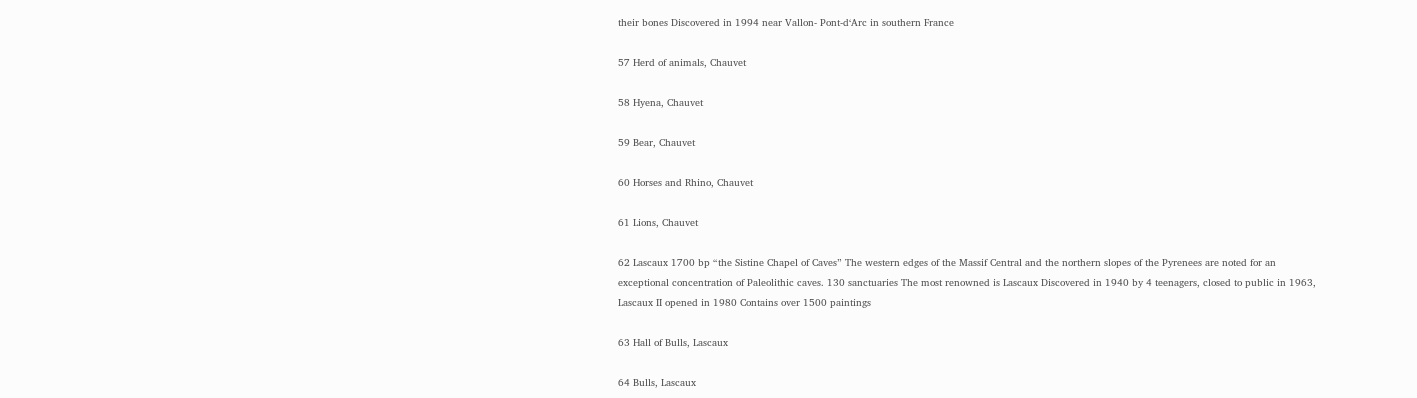their bones Discovered in 1994 near Vallon- Pont-d‘Arc in southern France

57 Herd of animals, Chauvet

58 Hyena, Chauvet

59 Bear, Chauvet

60 Horses and Rhino, Chauvet

61 Lions, Chauvet

62 Lascaux 1700 bp “the Sistine Chapel of Caves” The western edges of the Massif Central and the northern slopes of the Pyrenees are noted for an exceptional concentration of Paleolithic caves. 130 sanctuaries The most renowned is Lascaux Discovered in 1940 by 4 teenagers, closed to public in 1963, Lascaux II opened in 1980 Contains over 1500 paintings

63 Hall of Bulls, Lascaux

64 Bulls, Lascaux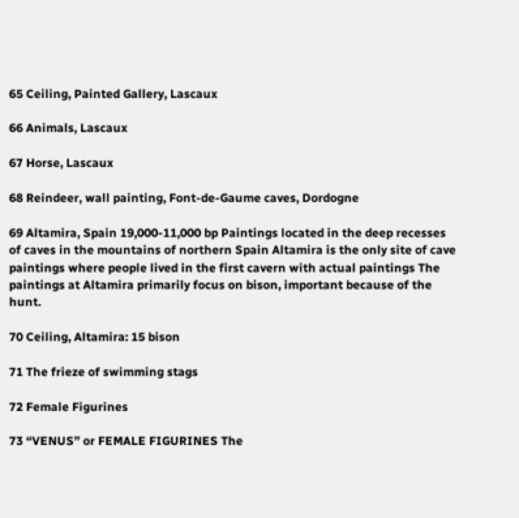65 Ceiling, Painted Gallery, Lascaux

66 Animals, Lascaux

67 Horse, Lascaux

68 Reindeer, wall painting, Font-de-Gaume caves, Dordogne

69 Altamira, Spain 19,000-11,000 bp Paintings located in the deep recesses of caves in the mountains of northern Spain Altamira is the only site of cave paintings where people lived in the first cavern with actual paintings The paintings at Altamira primarily focus on bison, important because of the hunt.

70 Ceiling, Altamira: 15 bison

71 The frieze of swimming stags

72 Female Figurines

73 “VENUS” or FEMALE FIGURINES The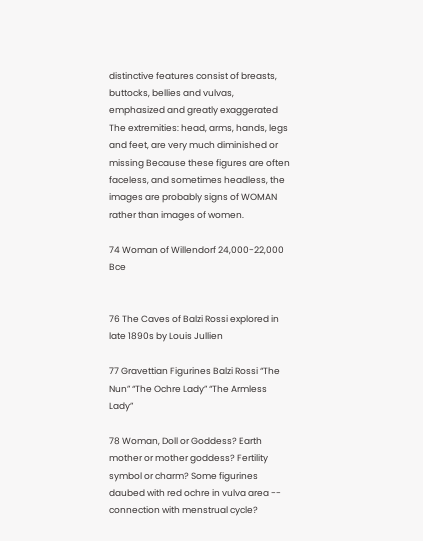distinctive features consist of breasts, buttocks, bellies and vulvas, emphasized and greatly exaggerated The extremities: head, arms, hands, legs and feet, are very much diminished or missing Because these figures are often faceless, and sometimes headless, the images are probably signs of WOMAN rather than images of women.

74 Woman of Willendorf 24,000-22,000 Bce


76 The Caves of Balzi Rossi explored in late 1890s by Louis Jullien

77 Gravettian Figurines Balzi Rossi “The Nun” “The Ochre Lady” “The Armless Lady”

78 Woman, Doll or Goddess? Earth mother or mother goddess? Fertility symbol or charm? Some figurines daubed with red ochre in vulva area -- connection with menstrual cycle?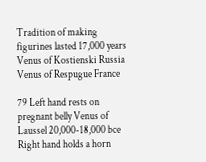Tradition of making figurines lasted 17,000 years Venus of Kostienski Russia Venus of Respugue France

79 Left hand rests on pregnant belly Venus of Laussel 20,000-18,000 bce Right hand holds a horn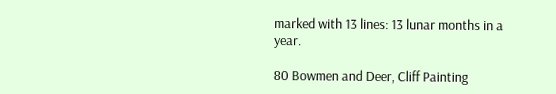marked with 13 lines: 13 lunar months in a year.

80 Bowmen and Deer, Cliff Painting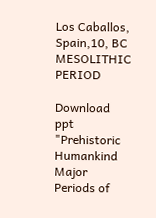Los Caballos, Spain,10, BC MESOLITHIC PERIOD

Download ppt "Prehistoric Humankind Major Periods of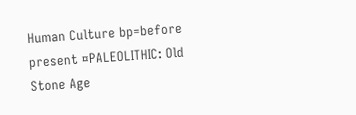Human Culture bp=before present ¤PALEOLITHIC: Old Stone Age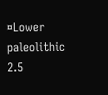¤Lower paleolithic 2.5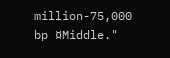million-75,000 bp ¤Middle."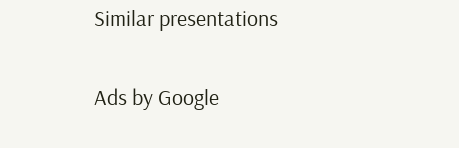Similar presentations

Ads by Google